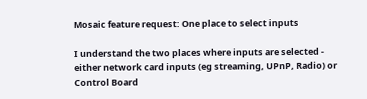Mosaic feature request: One place to select inputs

I understand the two places where inputs are selected - either network card inputs (eg streaming, UPnP, Radio) or Control Board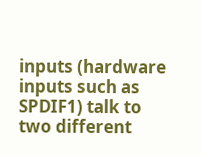inputs (hardware inputs such as SPDIF1) talk to two different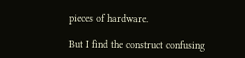pieces of hardware.

But I find the construct confusing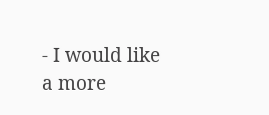- I would like a more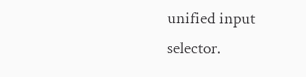unified input selector.